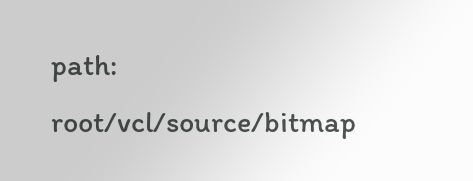path: root/vcl/source/bitmap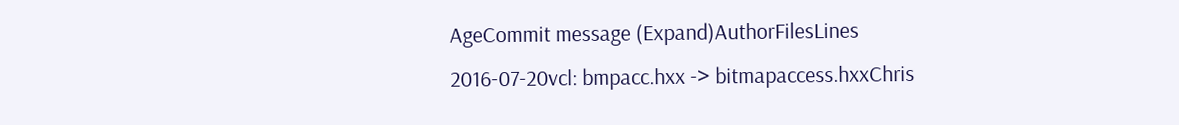AgeCommit message (Expand)AuthorFilesLines
2016-07-20vcl: bmpacc.hxx -> bitmapaccess.hxxChris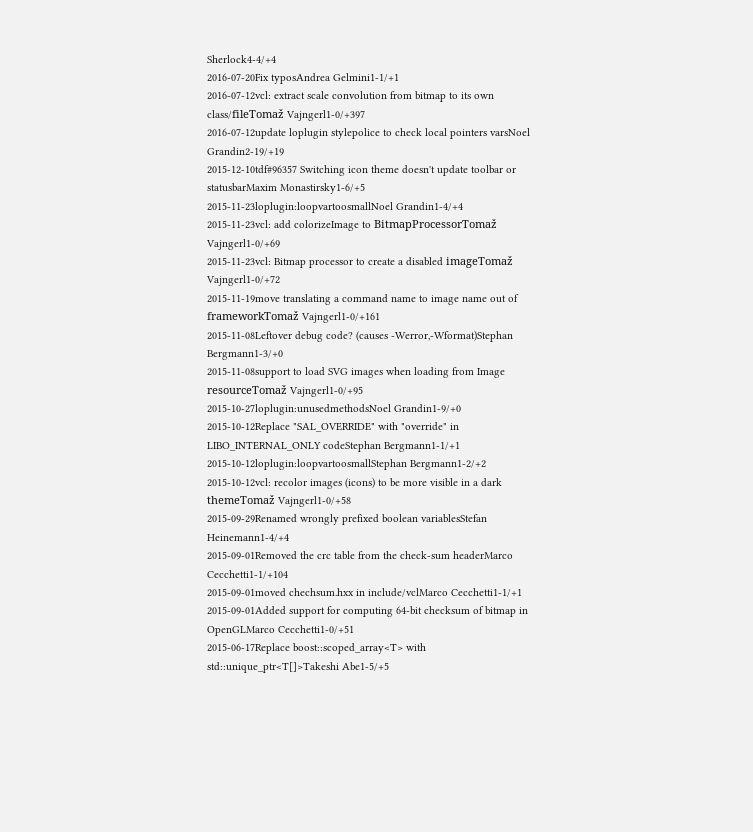Sherlock4-4/+4
2016-07-20Fix typosAndrea Gelmini1-1/+1
2016-07-12vcl: extract scale convolution from bitmap to its own class/fileTomaž Vajngerl1-0/+397
2016-07-12update loplugin stylepolice to check local pointers varsNoel Grandin2-19/+19
2015-12-10tdf#96357 Switching icon theme doesn't update toolbar or statusbarMaxim Monastirsky1-6/+5
2015-11-23loplugin:loopvartoosmallNoel Grandin1-4/+4
2015-11-23vcl: add colorizeImage to BitmapProcessorTomaž Vajngerl1-0/+69
2015-11-23vcl: Bitmap processor to create a disabled imageTomaž Vajngerl1-0/+72
2015-11-19move translating a command name to image name out of frameworkTomaž Vajngerl1-0/+161
2015-11-08Leftover debug code? (causes -Werror,-Wformat)Stephan Bergmann1-3/+0
2015-11-08support to load SVG images when loading from Image resourceTomaž Vajngerl1-0/+95
2015-10-27loplugin:unusedmethodsNoel Grandin1-9/+0
2015-10-12Replace "SAL_OVERRIDE" with "override" in LIBO_INTERNAL_ONLY codeStephan Bergmann1-1/+1
2015-10-12loplugin:loopvartoosmallStephan Bergmann1-2/+2
2015-10-12vcl: recolor images (icons) to be more visible in a dark themeTomaž Vajngerl1-0/+58
2015-09-29Renamed wrongly prefixed boolean variablesStefan Heinemann1-4/+4
2015-09-01Removed the crc table from the check-sum headerMarco Cecchetti1-1/+104
2015-09-01moved chechsum.hxx in include/vclMarco Cecchetti1-1/+1
2015-09-01Added support for computing 64-bit checksum of bitmap in OpenGLMarco Cecchetti1-0/+51
2015-06-17Replace boost::scoped_array<T> with std::unique_ptr<T[]>Takeshi Abe1-5/+5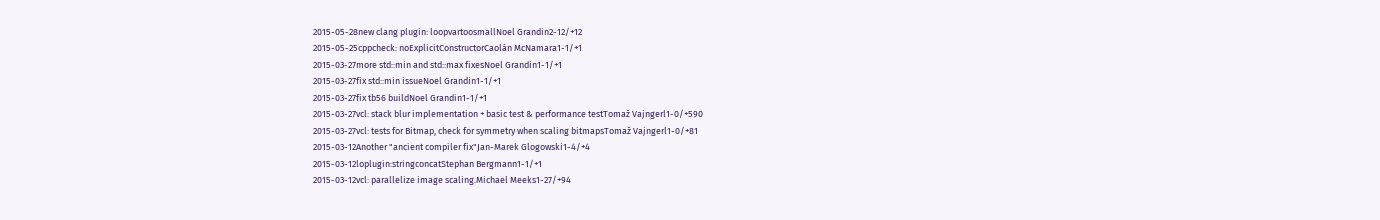2015-05-28new clang plugin: loopvartoosmallNoel Grandin2-12/+12
2015-05-25cppcheck: noExplicitConstructorCaolán McNamara1-1/+1
2015-03-27more std::min and std::max fixesNoel Grandin1-1/+1
2015-03-27fix std::min issueNoel Grandin1-1/+1
2015-03-27fix tb56 buildNoel Grandin1-1/+1
2015-03-27vcl: stack blur implementation + basic test & performance testTomaž Vajngerl1-0/+590
2015-03-27vcl: tests for Bitmap, check for symmetry when scaling bitmapsTomaž Vajngerl1-0/+81
2015-03-12Another "ancient compiler fix"Jan-Marek Glogowski1-4/+4
2015-03-12loplugin:stringconcatStephan Bergmann1-1/+1
2015-03-12vcl: parallelize image scaling.Michael Meeks1-27/+94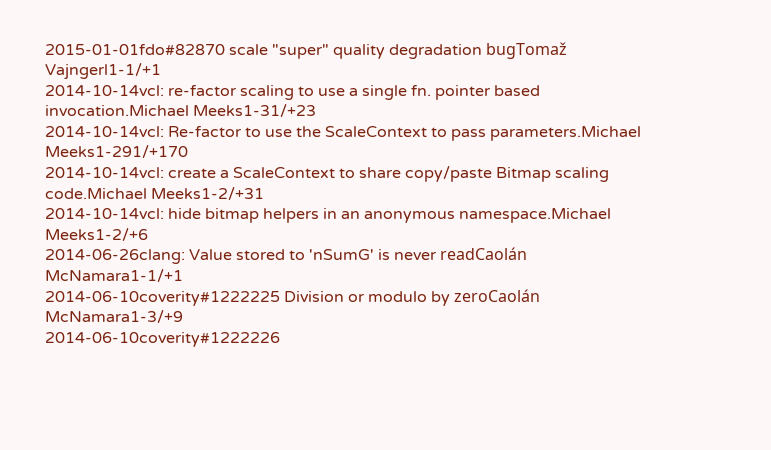2015-01-01fdo#82870 scale "super" quality degradation bugTomaž Vajngerl1-1/+1
2014-10-14vcl: re-factor scaling to use a single fn. pointer based invocation.Michael Meeks1-31/+23
2014-10-14vcl: Re-factor to use the ScaleContext to pass parameters.Michael Meeks1-291/+170
2014-10-14vcl: create a ScaleContext to share copy/paste Bitmap scaling code.Michael Meeks1-2/+31
2014-10-14vcl: hide bitmap helpers in an anonymous namespace.Michael Meeks1-2/+6
2014-06-26clang: Value stored to 'nSumG' is never readCaolán McNamara1-1/+1
2014-06-10coverity#1222225 Division or modulo by zeroCaolán McNamara1-3/+9
2014-06-10coverity#1222226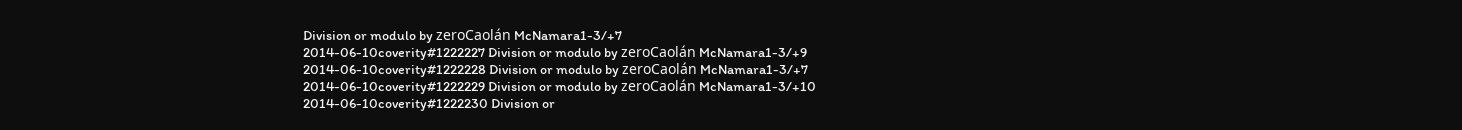Division or modulo by zeroCaolán McNamara1-3/+7
2014-06-10coverity#1222227 Division or modulo by zeroCaolán McNamara1-3/+9
2014-06-10coverity#1222228 Division or modulo by zeroCaolán McNamara1-3/+7
2014-06-10coverity#1222229 Division or modulo by zeroCaolán McNamara1-3/+10
2014-06-10coverity#1222230 Division or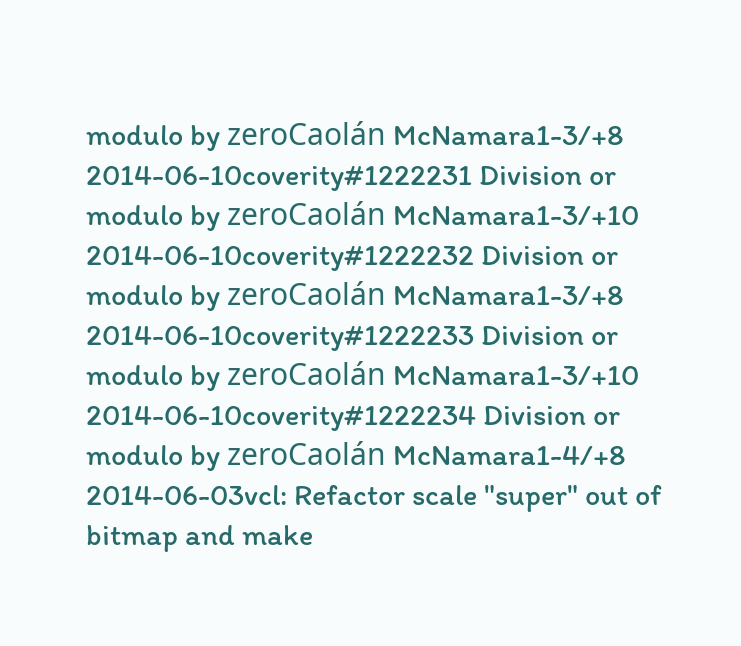modulo by zeroCaolán McNamara1-3/+8
2014-06-10coverity#1222231 Division or modulo by zeroCaolán McNamara1-3/+10
2014-06-10coverity#1222232 Division or modulo by zeroCaolán McNamara1-3/+8
2014-06-10coverity#1222233 Division or modulo by zeroCaolán McNamara1-3/+10
2014-06-10coverity#1222234 Division or modulo by zeroCaolán McNamara1-4/+8
2014-06-03vcl: Refactor scale "super" out of bitmap and make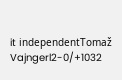it independentTomaž Vajngerl2-0/+1032